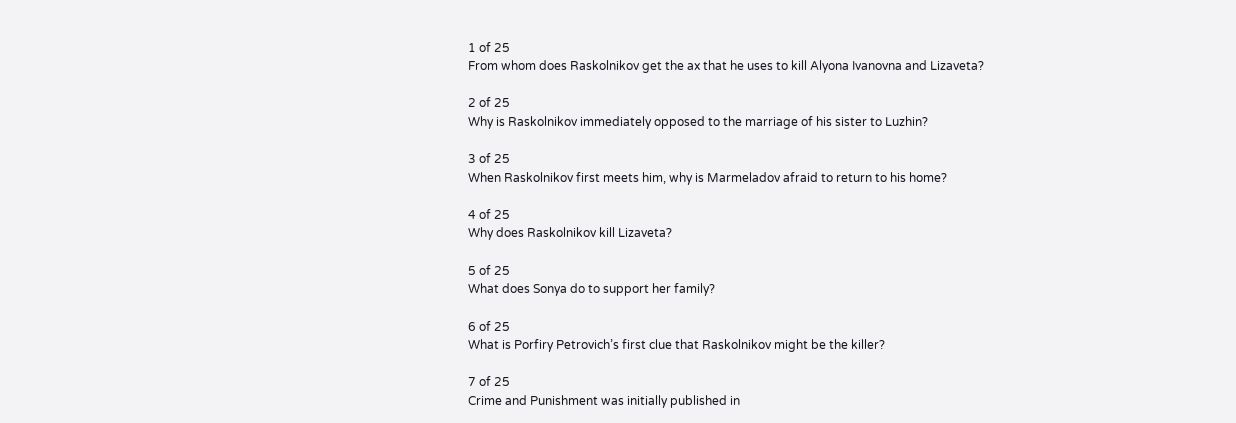1 of 25
From whom does Raskolnikov get the ax that he uses to kill Alyona Ivanovna and Lizaveta?

2 of 25
Why is Raskolnikov immediately opposed to the marriage of his sister to Luzhin?

3 of 25
When Raskolnikov first meets him, why is Marmeladov afraid to return to his home?

4 of 25
Why does Raskolnikov kill Lizaveta?

5 of 25
What does Sonya do to support her family?

6 of 25
What is Porfiry Petrovich’s first clue that Raskolnikov might be the killer?

7 of 25
Crime and Punishment was initially published in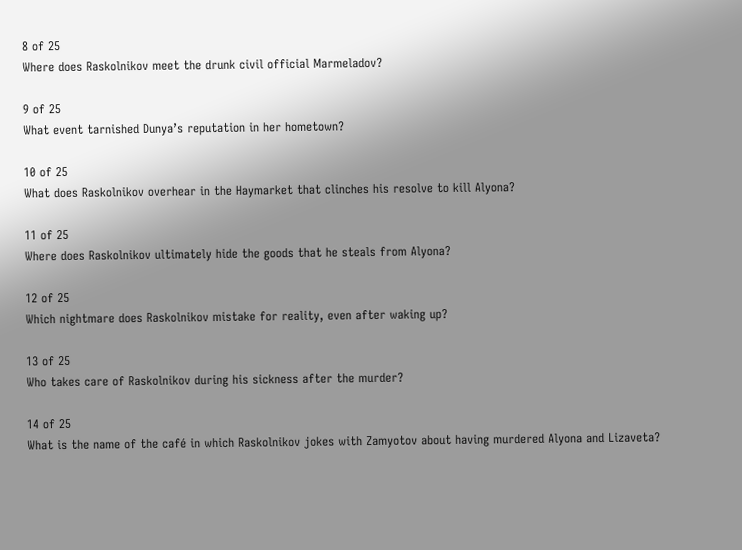8 of 25
Where does Raskolnikov meet the drunk civil official Marmeladov?

9 of 25
What event tarnished Dunya’s reputation in her hometown?

10 of 25
What does Raskolnikov overhear in the Haymarket that clinches his resolve to kill Alyona?

11 of 25
Where does Raskolnikov ultimately hide the goods that he steals from Alyona?

12 of 25
Which nightmare does Raskolnikov mistake for reality, even after waking up?

13 of 25
Who takes care of Raskolnikov during his sickness after the murder?

14 of 25
What is the name of the café in which Raskolnikov jokes with Zamyotov about having murdered Alyona and Lizaveta?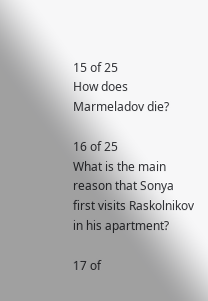15 of 25
How does Marmeladov die?

16 of 25
What is the main reason that Sonya first visits Raskolnikov in his apartment?

17 of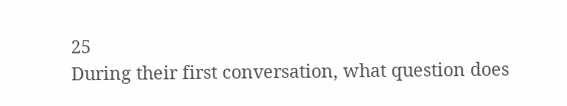25
During their first conversation, what question does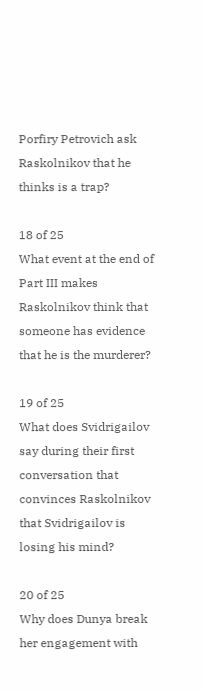Porfiry Petrovich ask Raskolnikov that he thinks is a trap?

18 of 25
What event at the end of Part III makes Raskolnikov think that someone has evidence that he is the murderer?

19 of 25
What does Svidrigailov say during their first conversation that convinces Raskolnikov that Svidrigailov is losing his mind?

20 of 25
Why does Dunya break her engagement with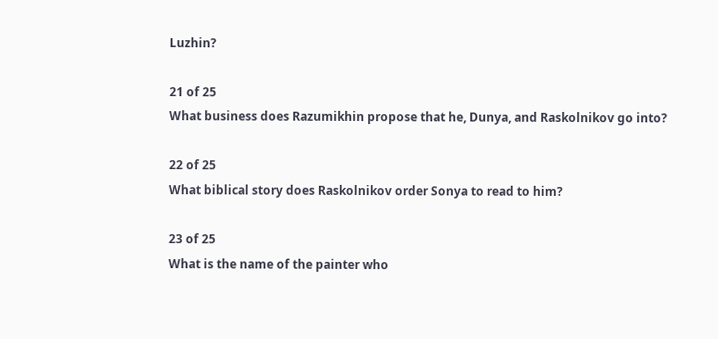Luzhin?

21 of 25
What business does Razumikhin propose that he, Dunya, and Raskolnikov go into?

22 of 25
What biblical story does Raskolnikov order Sonya to read to him?

23 of 25
What is the name of the painter who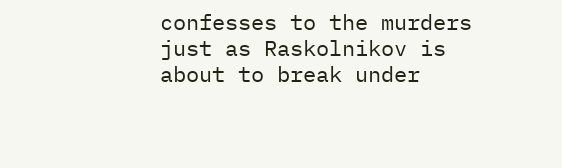confesses to the murders just as Raskolnikov is about to break under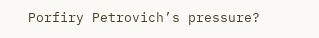Porfiry Petrovich’s pressure?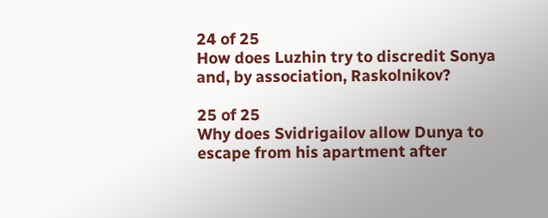24 of 25
How does Luzhin try to discredit Sonya and, by association, Raskolnikov?

25 of 25
Why does Svidrigailov allow Dunya to escape from his apartment after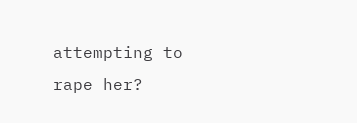attempting to rape her?